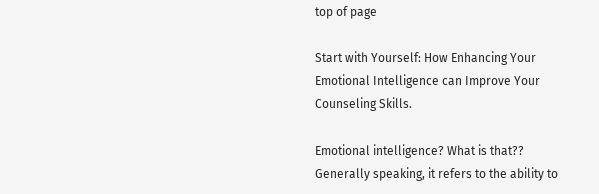top of page

Start with Yourself: How Enhancing Your Emotional Intelligence can Improve Your Counseling Skills.

Emotional intelligence? What is that?? Generally speaking, it refers to the ability to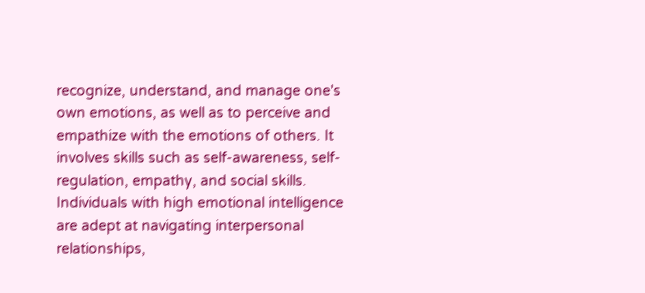recognize, understand, and manage one's own emotions, as well as to perceive and empathize with the emotions of others. It involves skills such as self-awareness, self-regulation, empathy, and social skills. Individuals with high emotional intelligence are adept at navigating interpersonal relationships,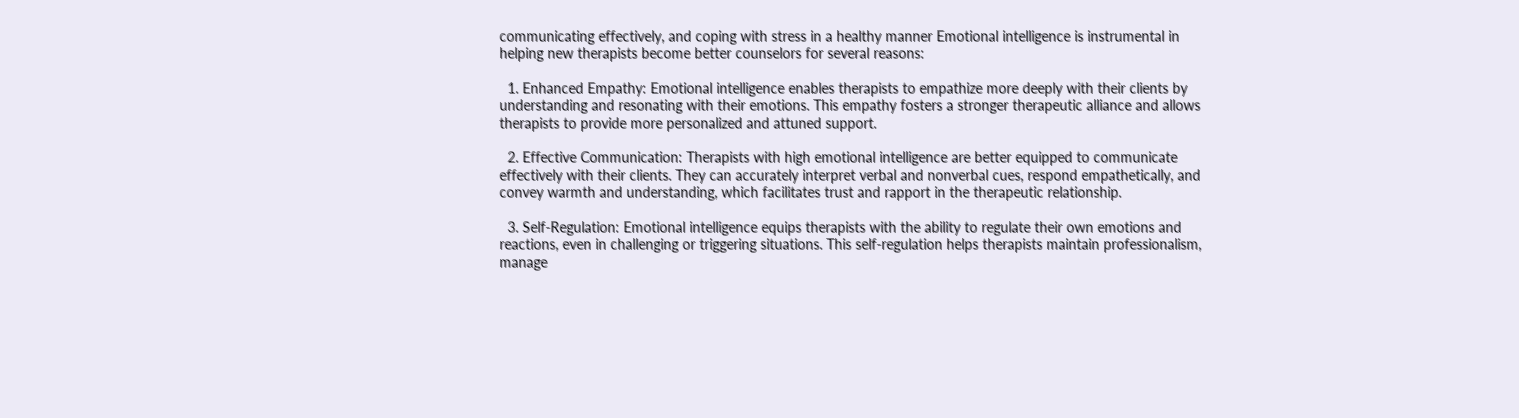communicating effectively, and coping with stress in a healthy manner Emotional intelligence is instrumental in helping new therapists become better counselors for several reasons:

  1. Enhanced Empathy: Emotional intelligence enables therapists to empathize more deeply with their clients by understanding and resonating with their emotions. This empathy fosters a stronger therapeutic alliance and allows therapists to provide more personalized and attuned support.

  2. Effective Communication: Therapists with high emotional intelligence are better equipped to communicate effectively with their clients. They can accurately interpret verbal and nonverbal cues, respond empathetically, and convey warmth and understanding, which facilitates trust and rapport in the therapeutic relationship.

  3. Self-Regulation: Emotional intelligence equips therapists with the ability to regulate their own emotions and reactions, even in challenging or triggering situations. This self-regulation helps therapists maintain professionalism, manage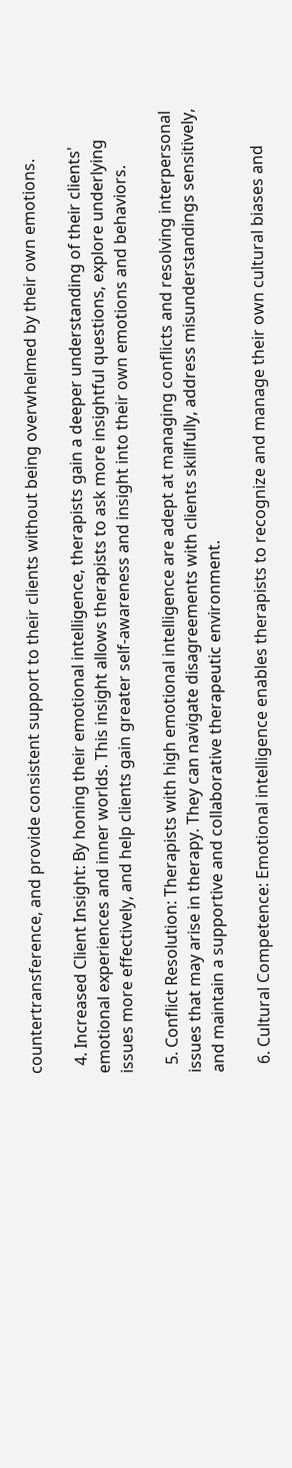countertransference, and provide consistent support to their clients without being overwhelmed by their own emotions.

  4. Increased Client Insight: By honing their emotional intelligence, therapists gain a deeper understanding of their clients' emotional experiences and inner worlds. This insight allows therapists to ask more insightful questions, explore underlying issues more effectively, and help clients gain greater self-awareness and insight into their own emotions and behaviors.

  5. Conflict Resolution: Therapists with high emotional intelligence are adept at managing conflicts and resolving interpersonal issues that may arise in therapy. They can navigate disagreements with clients skillfully, address misunderstandings sensitively, and maintain a supportive and collaborative therapeutic environment.

  6. Cultural Competence: Emotional intelligence enables therapists to recognize and manage their own cultural biases and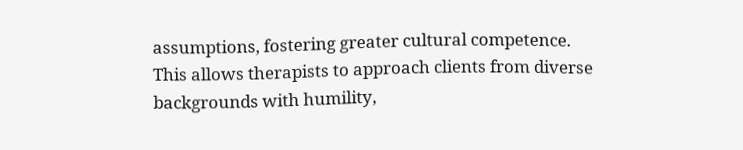assumptions, fostering greater cultural competence. This allows therapists to approach clients from diverse backgrounds with humility,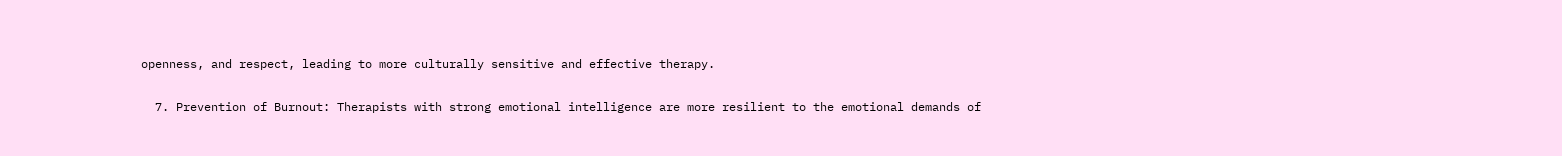openness, and respect, leading to more culturally sensitive and effective therapy.

  7. Prevention of Burnout: Therapists with strong emotional intelligence are more resilient to the emotional demands of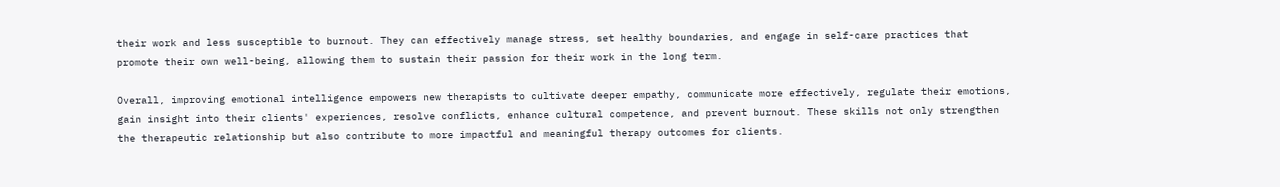their work and less susceptible to burnout. They can effectively manage stress, set healthy boundaries, and engage in self-care practices that promote their own well-being, allowing them to sustain their passion for their work in the long term.

Overall, improving emotional intelligence empowers new therapists to cultivate deeper empathy, communicate more effectively, regulate their emotions, gain insight into their clients' experiences, resolve conflicts, enhance cultural competence, and prevent burnout. These skills not only strengthen the therapeutic relationship but also contribute to more impactful and meaningful therapy outcomes for clients.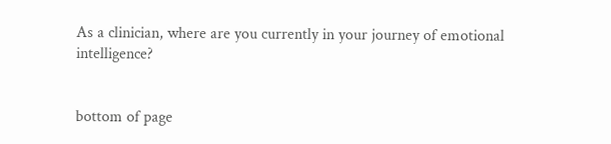As a clinician, where are you currently in your journey of emotional intelligence?


bottom of page